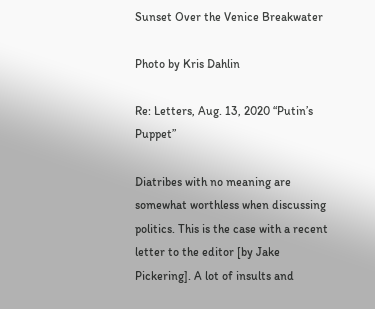Sunset Over the Venice Breakwater

Photo by Kris Dahlin

Re: Letters, Aug. 13, 2020 “Putin’s Puppet”

Diatribes with no meaning are somewhat worthless when discussing politics. This is the case with a recent letter to the editor [by Jake Pickering]. A lot of insults and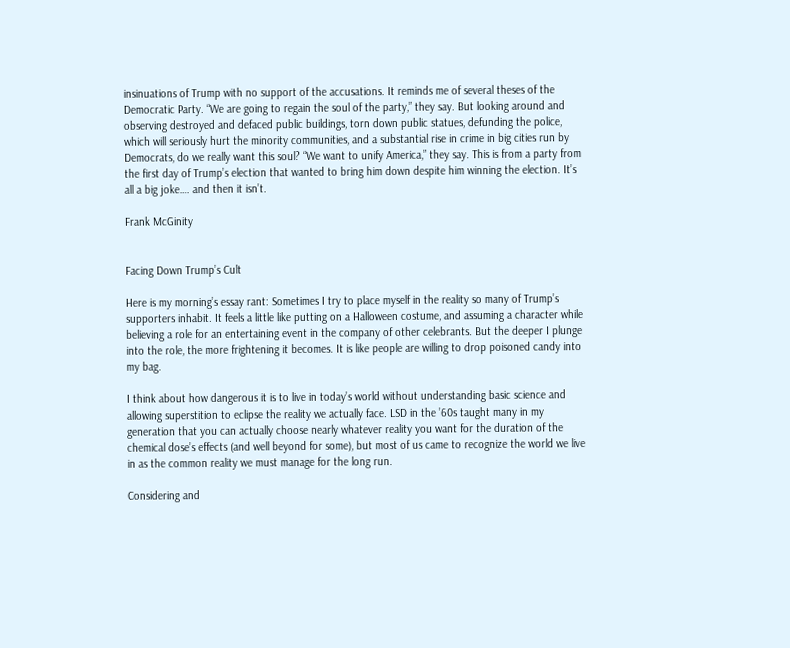insinuations of Trump with no support of the accusations. It reminds me of several theses of the Democratic Party. “We are going to regain the soul of the party,” they say. But looking around and observing destroyed and defaced public buildings, torn down public statues, defunding the police, which will seriously hurt the minority communities, and a substantial rise in crime in big cities run by Democrats, do we really want this soul? “We want to unify America,” they say. This is from a party from the first day of Trump’s election that wanted to bring him down despite him winning the election. It’s all a big joke…. and then it isn’t.

Frank McGinity


Facing Down Trump’s Cult

Here is my morning’s essay rant: Sometimes I try to place myself in the reality so many of Trump’s supporters inhabit. It feels a little like putting on a Halloween costume, and assuming a character while believing a role for an entertaining event in the company of other celebrants. But the deeper I plunge into the role, the more frightening it becomes. It is like people are willing to drop poisoned candy into my bag.

I think about how dangerous it is to live in today’s world without understanding basic science and allowing superstition to eclipse the reality we actually face. LSD in the ’60s taught many in my generation that you can actually choose nearly whatever reality you want for the duration of the chemical dose’s effects (and well beyond for some), but most of us came to recognize the world we live in as the common reality we must manage for the long run.

Considering and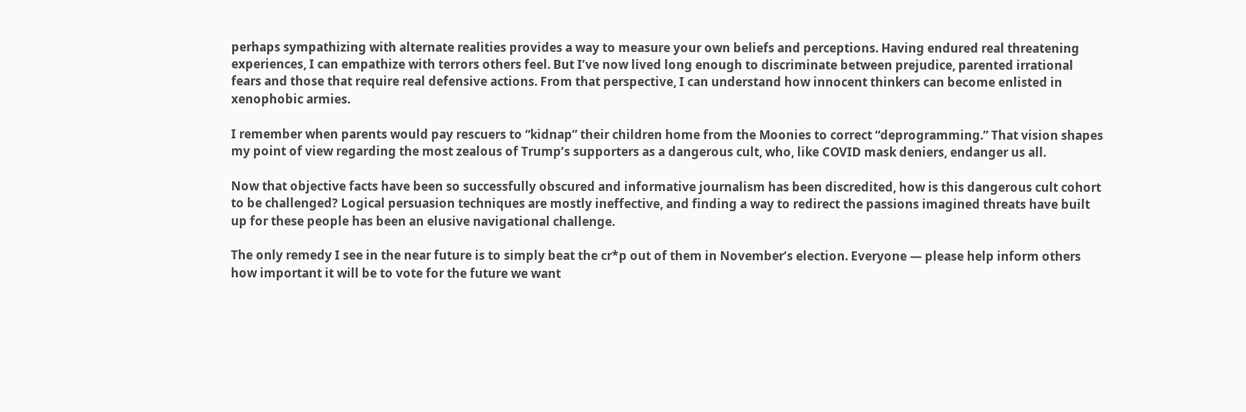perhaps sympathizing with alternate realities provides a way to measure your own beliefs and perceptions. Having endured real threatening experiences, I can empathize with terrors others feel. But I’ve now lived long enough to discriminate between prejudice, parented irrational fears and those that require real defensive actions. From that perspective, I can understand how innocent thinkers can become enlisted in xenophobic armies.

I remember when parents would pay rescuers to “kidnap” their children home from the Moonies to correct “deprogramming.” That vision shapes my point of view regarding the most zealous of Trump’s supporters as a dangerous cult, who, like COVID mask deniers, endanger us all.

Now that objective facts have been so successfully obscured and informative journalism has been discredited, how is this dangerous cult cohort to be challenged? Logical persuasion techniques are mostly ineffective, and finding a way to redirect the passions imagined threats have built up for these people has been an elusive navigational challenge.

The only remedy I see in the near future is to simply beat the cr*p out of them in November’s election. Everyone — please help inform others how important it will be to vote for the future we want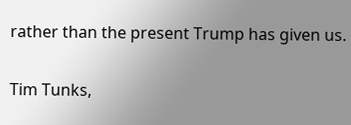rather than the present Trump has given us.

Tim Tunks,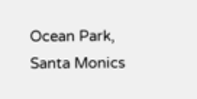Ocean Park, Santa Monics